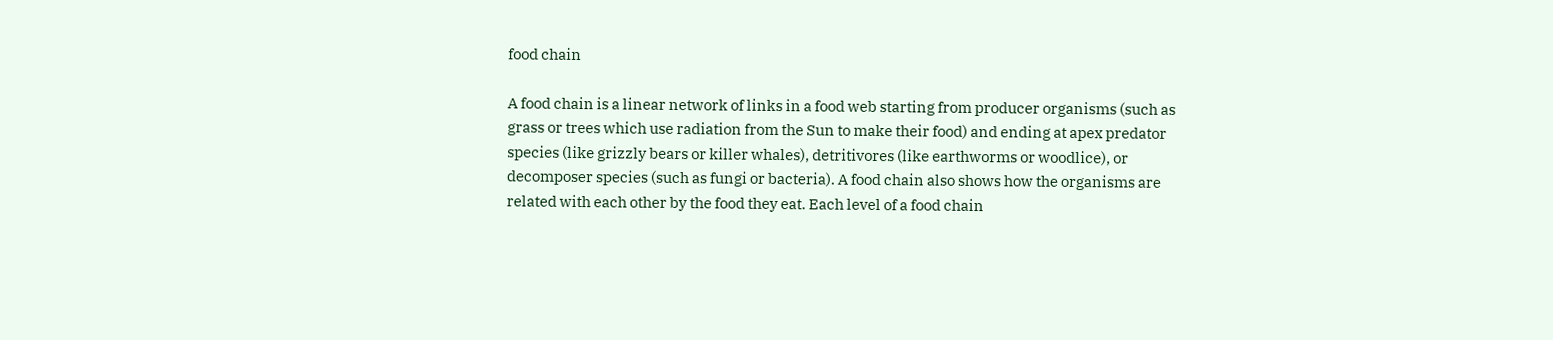food chain

A food chain is a linear network of links in a food web starting from producer organisms (such as grass or trees which use radiation from the Sun to make their food) and ending at apex predator species (like grizzly bears or killer whales), detritivores (like earthworms or woodlice), or decomposer species (such as fungi or bacteria). A food chain also shows how the organisms are related with each other by the food they eat. Each level of a food chain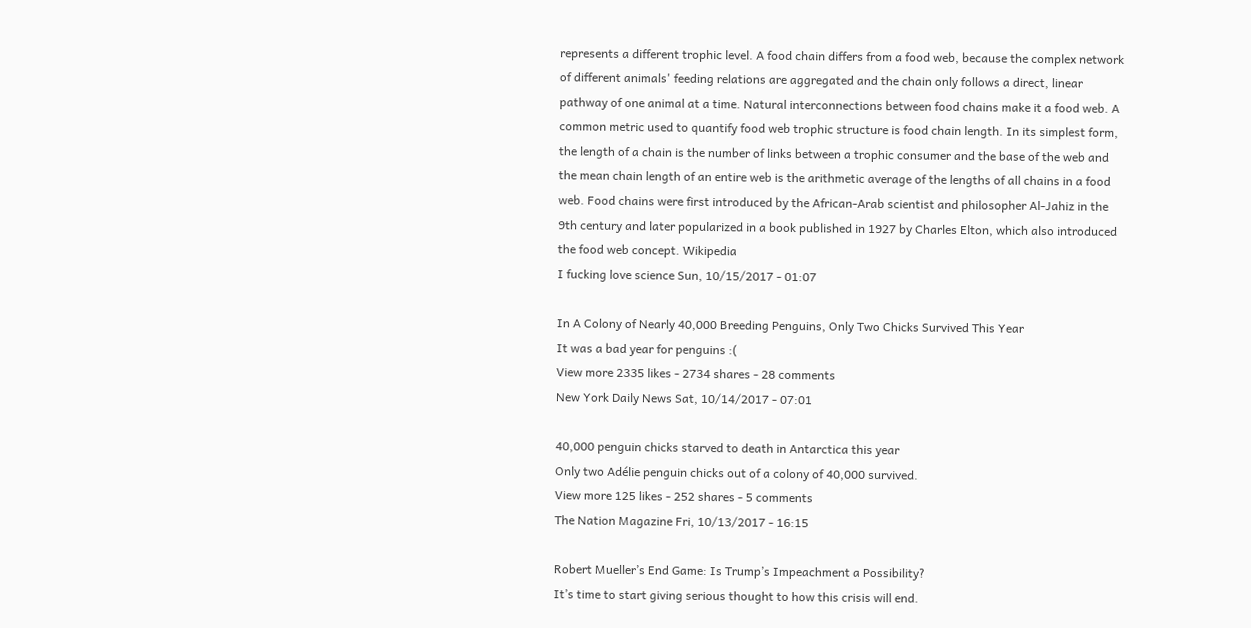represents a different trophic level. A food chain differs from a food web, because the complex network of different animals' feeding relations are aggregated and the chain only follows a direct, linear pathway of one animal at a time. Natural interconnections between food chains make it a food web. A common metric used to quantify food web trophic structure is food chain length. In its simplest form, the length of a chain is the number of links between a trophic consumer and the base of the web and the mean chain length of an entire web is the arithmetic average of the lengths of all chains in a food web. Food chains were first introduced by the African-Arab scientist and philosopher Al-Jahiz in the 9th century and later popularized in a book published in 1927 by Charles Elton, which also introduced the food web concept. Wikipedia
I fucking love science Sun, 10/15/2017 - 01:07

In A Colony of Nearly 40,000 Breeding Penguins, Only Two Chicks Survived This Year
It was a bad year for penguins :(
View more 2335 likes - 2734 shares - 28 comments
New York Daily News Sat, 10/14/2017 - 07:01

40,000 penguin chicks starved to death in Antarctica this year
Only two Adélie penguin chicks out of a colony of 40,000 survived.
View more 125 likes - 252 shares - 5 comments
The Nation Magazine Fri, 10/13/2017 - 16:15

Robert Mueller’s End Game: Is Trump’s Impeachment a Possibility?
It’s time to start giving serious thought to how this crisis will end.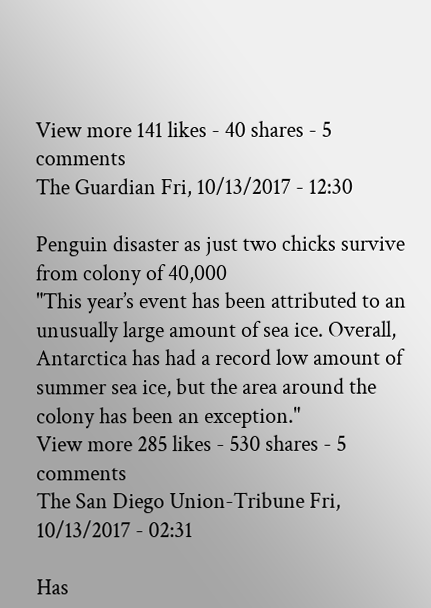View more 141 likes - 40 shares - 5 comments
The Guardian Fri, 10/13/2017 - 12:30

Penguin disaster as just two chicks survive from colony of 40,000
"This year’s event has been attributed to an unusually large amount of sea ice. Overall, Antarctica has had a record low amount of summer sea ice, but the area around the colony has been an exception."
View more 285 likes - 530 shares - 5 comments
The San Diego Union-Tribune Fri, 10/13/2017 - 02:31

Has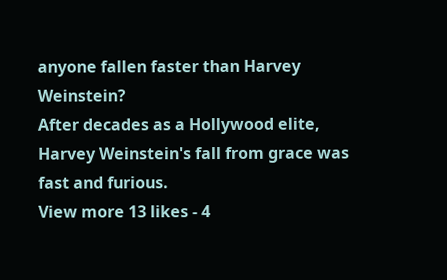anyone fallen faster than Harvey Weinstein?
After decades as a Hollywood elite, Harvey Weinstein's fall from grace was fast and furious.
View more 13 likes - 4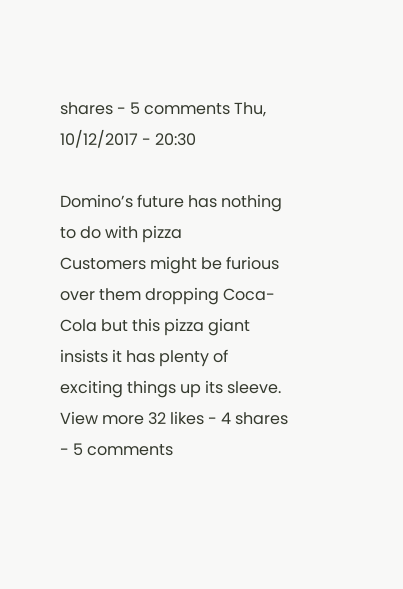shares - 5 comments Thu, 10/12/2017 - 20:30

Domino’s future has nothing to do with pizza
Customers might be furious over them dropping Coca-Cola but this pizza giant insists it has plenty of exciting things up its sleeve.
View more 32 likes - 4 shares - 5 comments